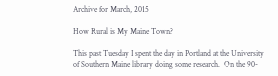Archive for March, 2015

How Rural is My Maine Town?

This past Tuesday I spent the day in Portland at the University of Southern Maine library doing some research.  On the 90-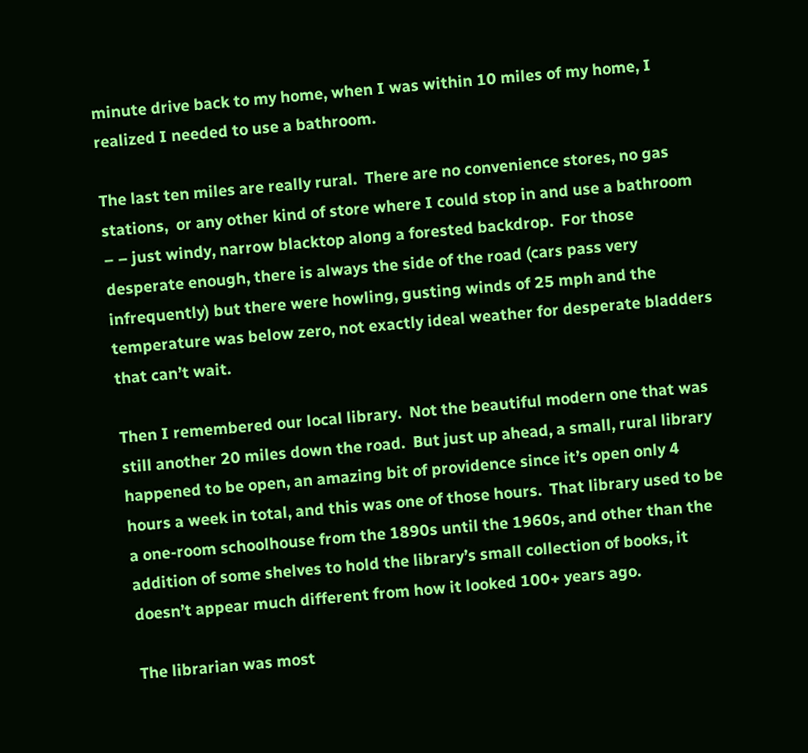minute drive back to my home, when I was within 10 miles of my home, I realized I needed to use a bathroom.

The last ten miles are really rural.  There are no convenience stores, no gas stations,  or any other kind of store where I could stop in and use a bathroom – – just windy, narrow blacktop along a forested backdrop.  For those desperate enough, there is always the side of the road (cars pass very infrequently) but there were howling, gusting winds of 25 mph and the temperature was below zero, not exactly ideal weather for desperate bladders that can’t wait.

Then I remembered our local library.  Not the beautiful modern one that was still another 20 miles down the road.  But just up ahead, a small, rural library happened to be open, an amazing bit of providence since it’s open only 4 hours a week in total, and this was one of those hours.  That library used to be a one-room schoolhouse from the 1890s until the 1960s, and other than the addition of some shelves to hold the library’s small collection of books, it doesn’t appear much different from how it looked 100+ years ago.

The librarian was most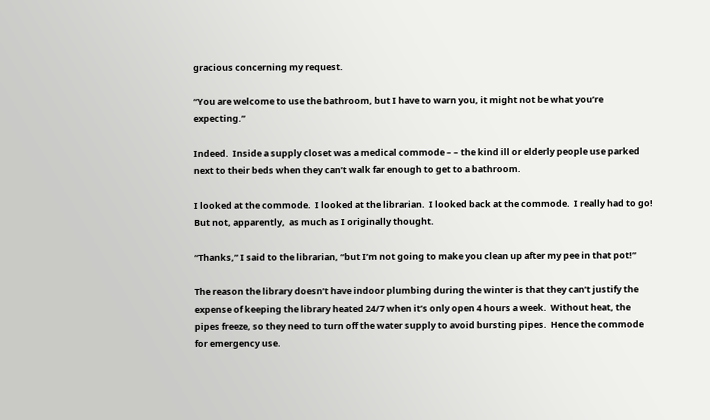gracious concerning my request.

“You are welcome to use the bathroom, but I have to warn you, it might not be what you’re expecting.”

Indeed.  Inside a supply closet was a medical commode – – the kind ill or elderly people use parked next to their beds when they can’t walk far enough to get to a bathroom.

I looked at the commode.  I looked at the librarian.  I looked back at the commode.  I really had to go!  But not, apparently,  as much as I originally thought.

“Thanks,” I said to the librarian, “but I’m not going to make you clean up after my pee in that pot!”

The reason the library doesn’t have indoor plumbing during the winter is that they can’t justify the expense of keeping the library heated 24/7 when it’s only open 4 hours a week.  Without heat, the pipes freeze, so they need to turn off the water supply to avoid bursting pipes.  Hence the commode for emergency use.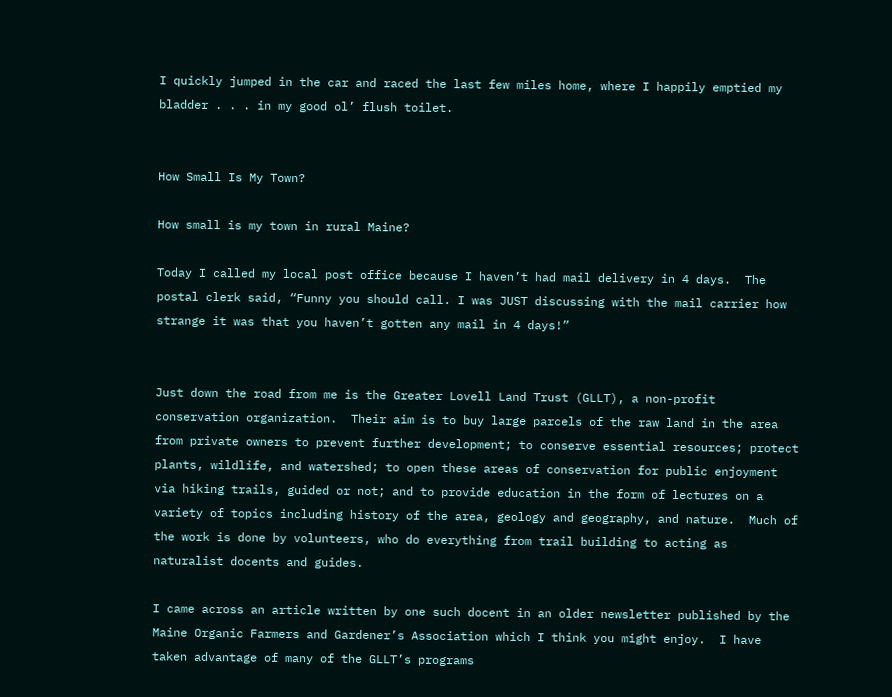I quickly jumped in the car and raced the last few miles home, where I happily emptied my bladder . . . in my good ol’ flush toilet.


How Small Is My Town?

How small is my town in rural Maine?

Today I called my local post office because I haven’t had mail delivery in 4 days.  The postal clerk said, “Funny you should call. I was JUST discussing with the mail carrier how strange it was that you haven’t gotten any mail in 4 days!”


Just down the road from me is the Greater Lovell Land Trust (GLLT), a non-profit conservation organization.  Their aim is to buy large parcels of the raw land in the area from private owners to prevent further development; to conserve essential resources; protect plants, wildlife, and watershed; to open these areas of conservation for public enjoyment via hiking trails, guided or not; and to provide education in the form of lectures on a variety of topics including history of the area, geology and geography, and nature.  Much of the work is done by volunteers, who do everything from trail building to acting as naturalist docents and guides.

I came across an article written by one such docent in an older newsletter published by the Maine Organic Farmers and Gardener’s Association which I think you might enjoy.  I have taken advantage of many of the GLLT’s programs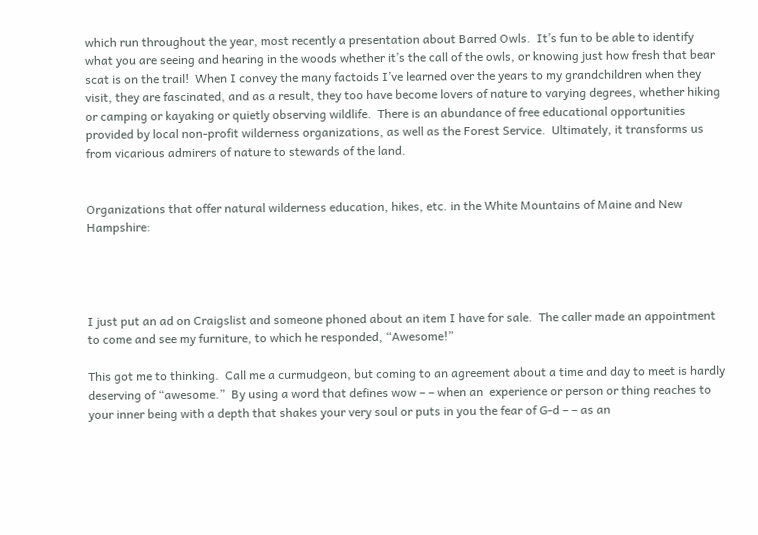which run throughout the year, most recently a presentation about Barred Owls.  It’s fun to be able to identify what you are seeing and hearing in the woods whether it’s the call of the owls, or knowing just how fresh that bear scat is on the trail!  When I convey the many factoids I’ve learned over the years to my grandchildren when they visit, they are fascinated, and as a result, they too have become lovers of nature to varying degrees, whether hiking or camping or kayaking or quietly observing wildlife.  There is an abundance of free educational opportunities provided by local non-profit wilderness organizations, as well as the Forest Service.  Ultimately, it transforms us from vicarious admirers of nature to stewards of the land.


Organizations that offer natural wilderness education, hikes, etc. in the White Mountains of Maine and New Hampshire:




I just put an ad on Craigslist and someone phoned about an item I have for sale.  The caller made an appointment to come and see my furniture, to which he responded, “Awesome!”

This got me to thinking.  Call me a curmudgeon, but coming to an agreement about a time and day to meet is hardly deserving of “awesome.”  By using a word that defines wow – – when an  experience or person or thing reaches to your inner being with a depth that shakes your very soul or puts in you the fear of G-d – – as an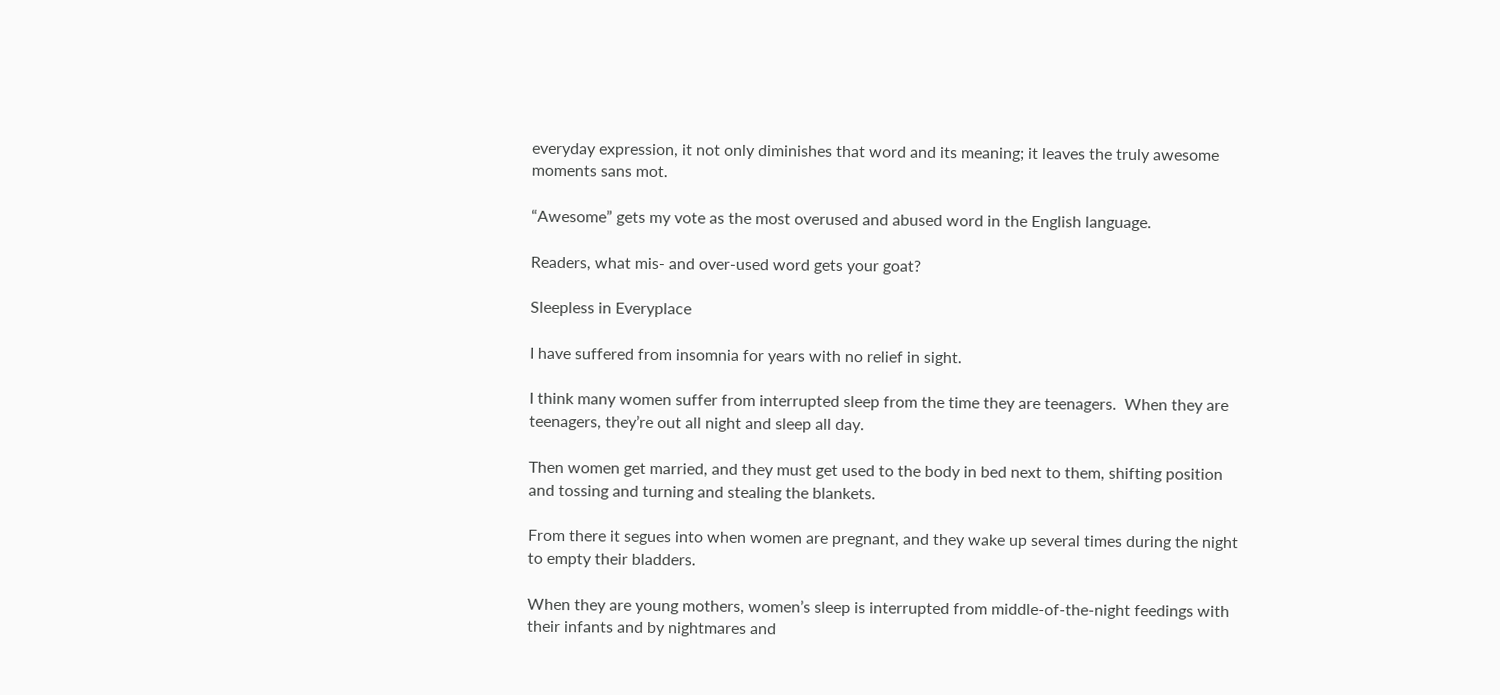everyday expression, it not only diminishes that word and its meaning; it leaves the truly awesome moments sans mot.

“Awesome” gets my vote as the most overused and abused word in the English language.

Readers, what mis- and over-used word gets your goat?

Sleepless in Everyplace

I have suffered from insomnia for years with no relief in sight.

I think many women suffer from interrupted sleep from the time they are teenagers.  When they are teenagers, they’re out all night and sleep all day.

Then women get married, and they must get used to the body in bed next to them, shifting position and tossing and turning and stealing the blankets.

From there it segues into when women are pregnant, and they wake up several times during the night to empty their bladders.

When they are young mothers, women’s sleep is interrupted from middle-of-the-night feedings with their infants and by nightmares and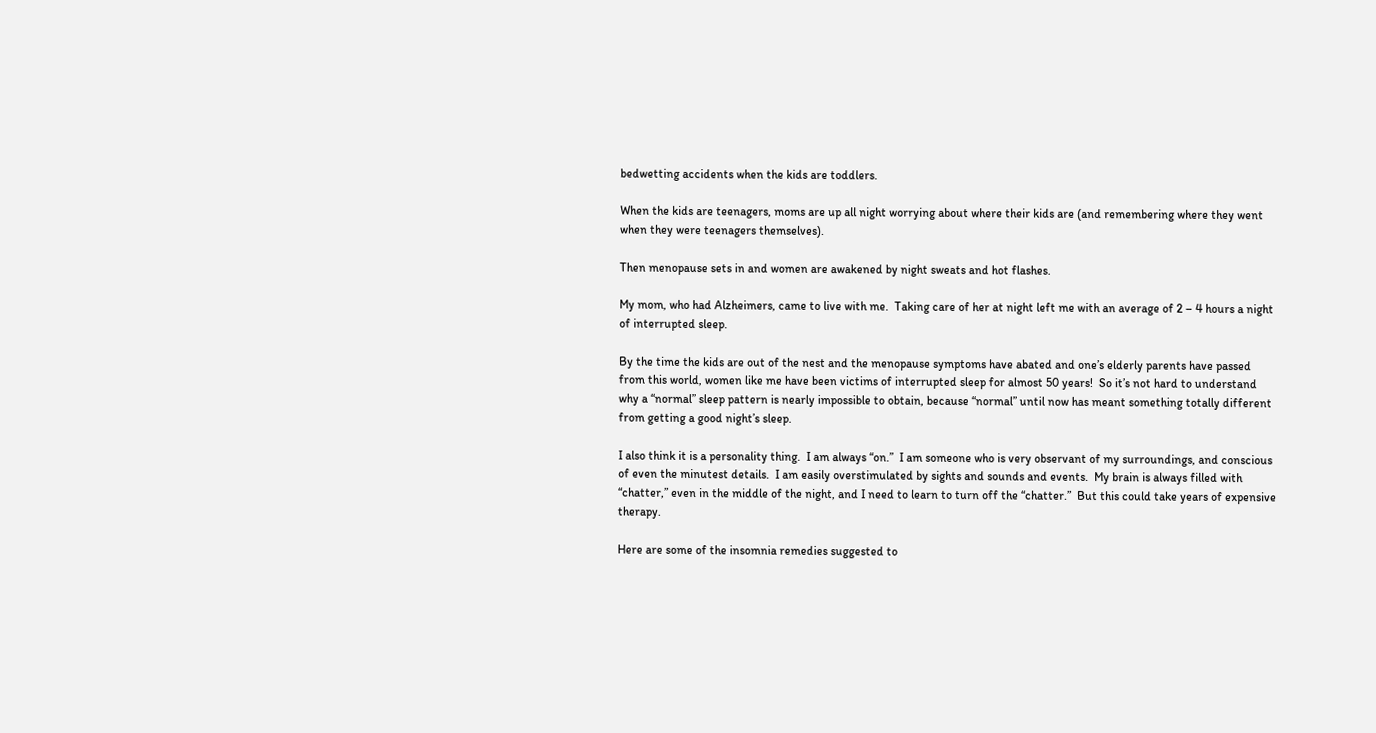bedwetting accidents when the kids are toddlers.

When the kids are teenagers, moms are up all night worrying about where their kids are (and remembering where they went when they were teenagers themselves).

Then menopause sets in and women are awakened by night sweats and hot flashes.

My mom, who had Alzheimers, came to live with me.  Taking care of her at night left me with an average of 2 – 4 hours a night of interrupted sleep.

By the time the kids are out of the nest and the menopause symptoms have abated and one’s elderly parents have passed from this world, women like me have been victims of interrupted sleep for almost 50 years!  So it’s not hard to understand why a “normal” sleep pattern is nearly impossible to obtain, because “normal” until now has meant something totally different from getting a good night’s sleep.

I also think it is a personality thing.  I am always “on.”  I am someone who is very observant of my surroundings, and conscious of even the minutest details.  I am easily overstimulated by sights and sounds and events.  My brain is always filled with “chatter,” even in the middle of the night, and I need to learn to turn off the “chatter.”  But this could take years of expensive therapy.

Here are some of the insomnia remedies suggested to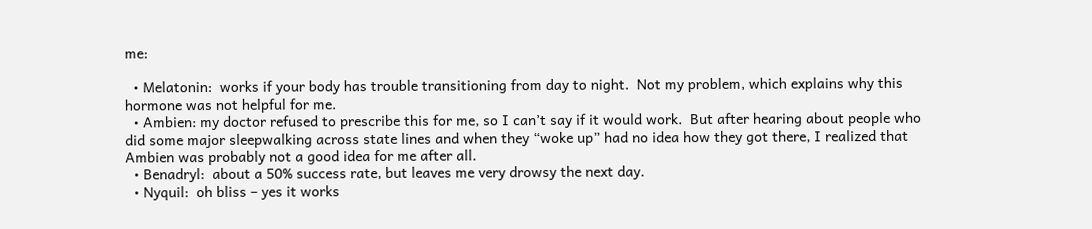me:

  • Melatonin:  works if your body has trouble transitioning from day to night.  Not my problem, which explains why this hormone was not helpful for me.
  • Ambien: my doctor refused to prescribe this for me, so I can’t say if it would work.  But after hearing about people who did some major sleepwalking across state lines and when they “woke up” had no idea how they got there, I realized that Ambien was probably not a good idea for me after all.
  • Benadryl:  about a 50% success rate, but leaves me very drowsy the next day.
  • Nyquil:  oh bliss – yes it works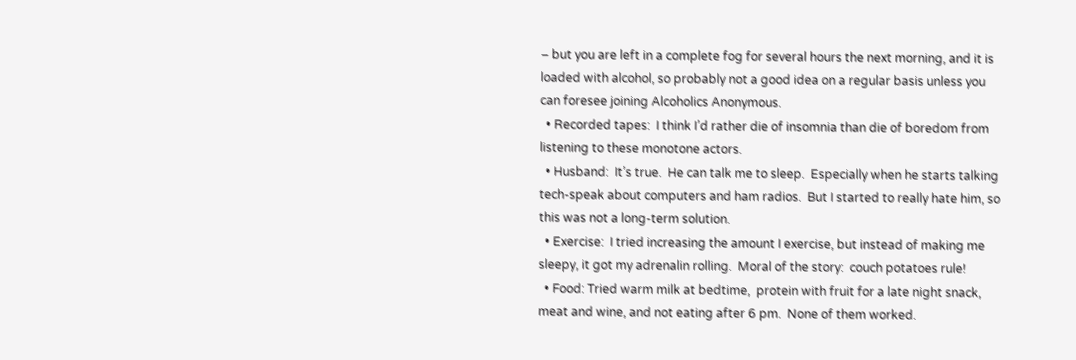– but you are left in a complete fog for several hours the next morning, and it is loaded with alcohol, so probably not a good idea on a regular basis unless you can foresee joining Alcoholics Anonymous.
  • Recorded tapes:  I think I’d rather die of insomnia than die of boredom from listening to these monotone actors.
  • Husband:  It’s true.  He can talk me to sleep.  Especially when he starts talking tech-speak about computers and ham radios.  But I started to really hate him, so this was not a long-term solution.
  • Exercise:  I tried increasing the amount I exercise, but instead of making me sleepy, it got my adrenalin rolling.  Moral of the story:  couch potatoes rule!
  • Food: Tried warm milk at bedtime,  protein with fruit for a late night snack, meat and wine, and not eating after 6 pm.  None of them worked.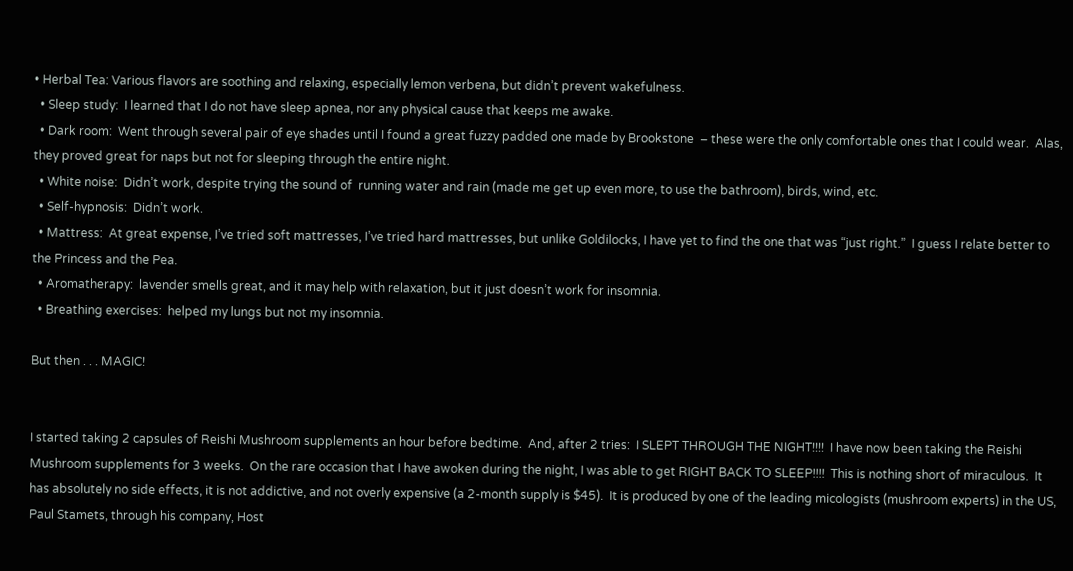• Herbal Tea: Various flavors are soothing and relaxing, especially lemon verbena, but didn’t prevent wakefulness.
  • Sleep study:  I learned that I do not have sleep apnea, nor any physical cause that keeps me awake.
  • Dark room:  Went through several pair of eye shades until I found a great fuzzy padded one made by Brookstone  – these were the only comfortable ones that I could wear.  Alas, they proved great for naps but not for sleeping through the entire night.
  • White noise:  Didn’t work, despite trying the sound of  running water and rain (made me get up even more, to use the bathroom), birds, wind, etc.
  • Self-hypnosis:  Didn’t work.
  • Mattress:  At great expense, I’ve tried soft mattresses, I’ve tried hard mattresses, but unlike Goldilocks, I have yet to find the one that was “just right.”  I guess I relate better to the Princess and the Pea.
  • Aromatherapy:  lavender smells great, and it may help with relaxation, but it just doesn’t work for insomnia.
  • Breathing exercises:  helped my lungs but not my insomnia.

But then . . . MAGIC!


I started taking 2 capsules of Reishi Mushroom supplements an hour before bedtime.  And, after 2 tries:  I SLEPT THROUGH THE NIGHT!!!!  I have now been taking the Reishi Mushroom supplements for 3 weeks.  On the rare occasion that I have awoken during the night, I was able to get RIGHT BACK TO SLEEP!!!!  This is nothing short of miraculous.  It has absolutely no side effects, it is not addictive, and not overly expensive (a 2-month supply is $45).  It is produced by one of the leading micologists (mushroom experts) in the US, Paul Stamets, through his company, Host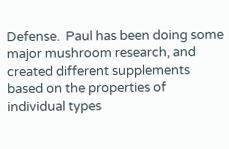Defense.  Paul has been doing some major mushroom research, and created different supplements based on the properties of individual types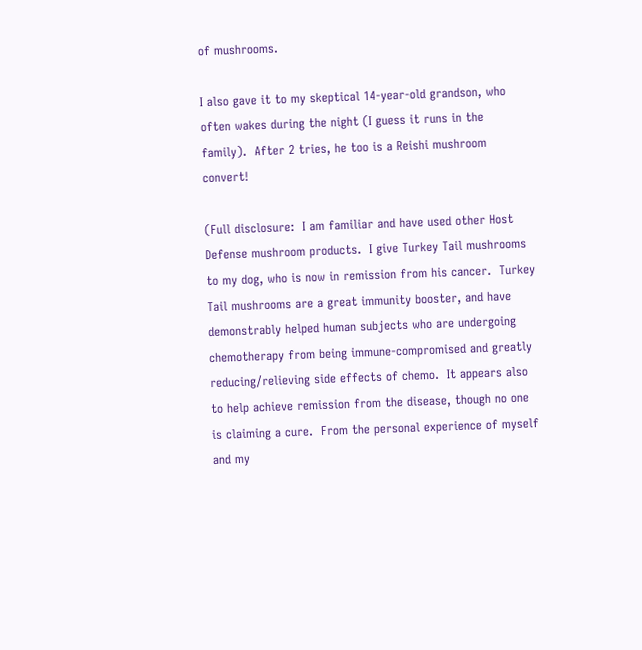of mushrooms.

I also gave it to my skeptical 14-year-old grandson, who often wakes during the night (I guess it runs in the family).  After 2 tries, he too is a Reishi mushroom convert!

(Full disclosure:  I am familiar and have used other Host Defense mushroom products.  I give Turkey Tail mushrooms to my dog, who is now in remission from his cancer.  Turkey Tail mushrooms are a great immunity booster, and have demonstrably helped human subjects who are undergoing chemotherapy from being immune-compromised and greatly reducing/relieving side effects of chemo.  It appears also to help achieve remission from the disease, though no one is claiming a cure.  From the personal experience of myself and my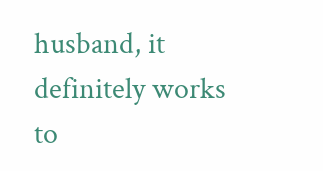husband, it definitely works to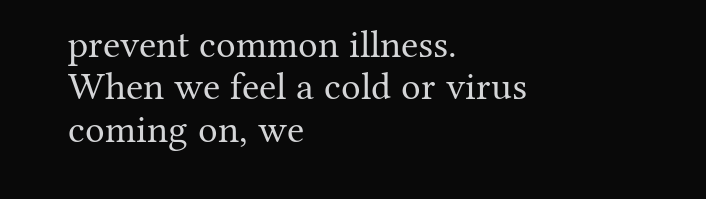prevent common illness.  When we feel a cold or virus coming on, we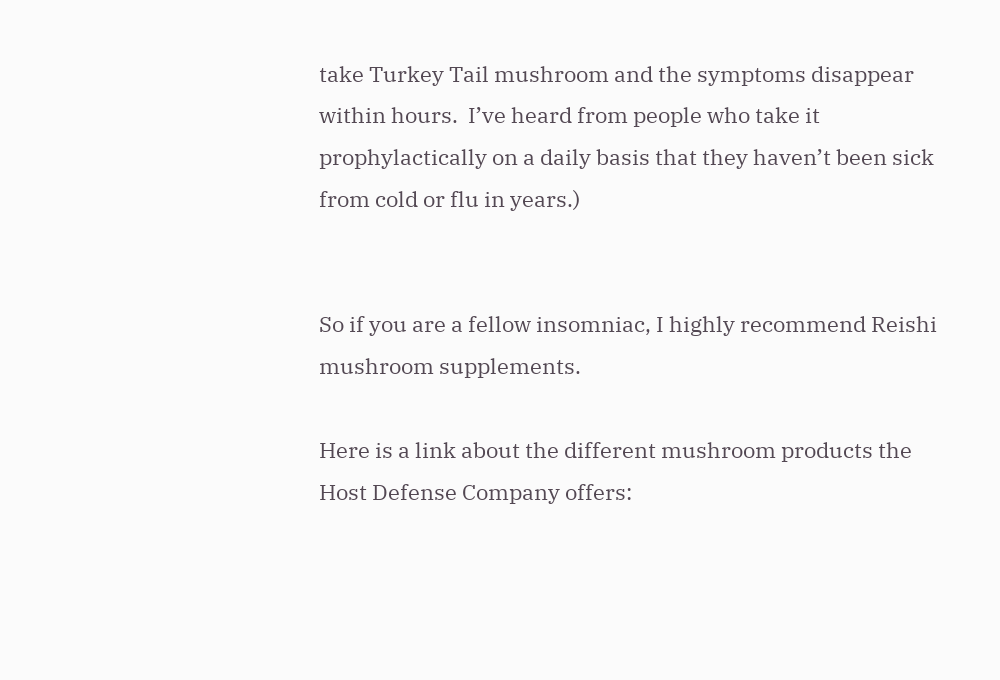take Turkey Tail mushroom and the symptoms disappear within hours.  I’ve heard from people who take it prophylactically on a daily basis that they haven’t been sick from cold or flu in years.)


So if you are a fellow insomniac, I highly recommend Reishi mushroom supplements.

Here is a link about the different mushroom products the Host Defense Company offers: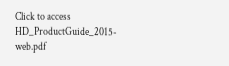Click to access HD_ProductGuide_2015-web.pdf